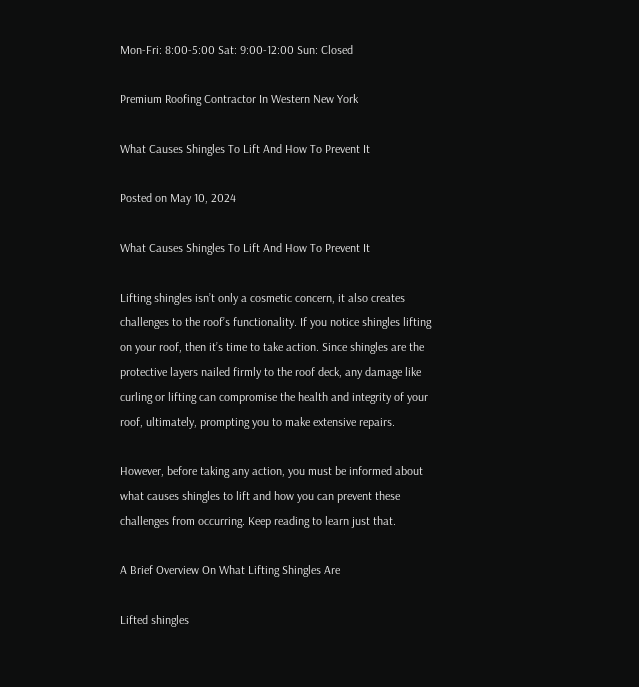Mon-Fri: 8:00-5:00 Sat: 9:00-12:00 Sun: Closed

Premium Roofing Contractor In Western New York

What Causes Shingles To Lift And How To Prevent It

Posted on May 10, 2024

What Causes Shingles To Lift And How To Prevent It

Lifting shingles isn’t only a cosmetic concern, it also creates challenges to the roof’s functionality. If you notice shingles lifting on your roof, then it’s time to take action. Since shingles are the protective layers nailed firmly to the roof deck, any damage like curling or lifting can compromise the health and integrity of your roof, ultimately, prompting you to make extensive repairs.

However, before taking any action, you must be informed about what causes shingles to lift and how you can prevent these challenges from occurring. Keep reading to learn just that.

A Brief Overview On What Lifting Shingles Are

Lifted shingles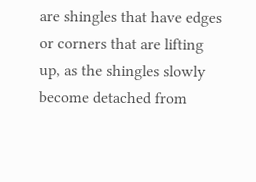are shingles that have edges or corners that are lifting up, as the shingles slowly become detached from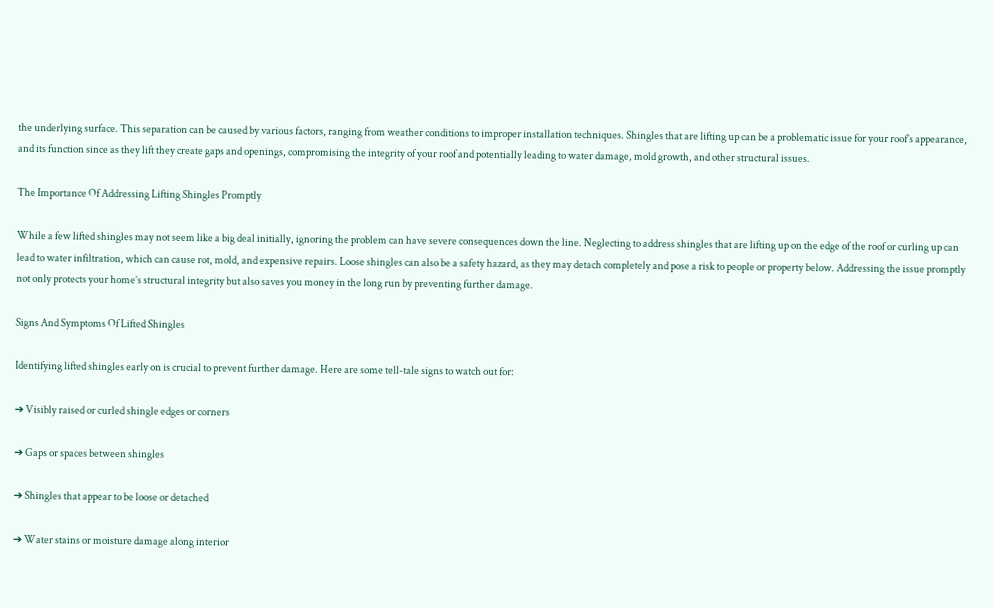the underlying surface. This separation can be caused by various factors, ranging from weather conditions to improper installation techniques. Shingles that are lifting up can be a problematic issue for your roof’s appearance, and its function since as they lift they create gaps and openings, compromising the integrity of your roof and potentially leading to water damage, mold growth, and other structural issues.

The Importance Of Addressing Lifting Shingles Promptly

While a few lifted shingles may not seem like a big deal initially, ignoring the problem can have severe consequences down the line. Neglecting to address shingles that are lifting up on the edge of the roof or curling up can lead to water infiltration, which can cause rot, mold, and expensive repairs. Loose shingles can also be a safety hazard, as they may detach completely and pose a risk to people or property below. Addressing the issue promptly not only protects your home’s structural integrity but also saves you money in the long run by preventing further damage.

Signs And Symptoms Of Lifted Shingles

Identifying lifted shingles early on is crucial to prevent further damage. Here are some tell-tale signs to watch out for:

➔ Visibly raised or curled shingle edges or corners

➔ Gaps or spaces between shingles

➔ Shingles that appear to be loose or detached

➔ Water stains or moisture damage along interior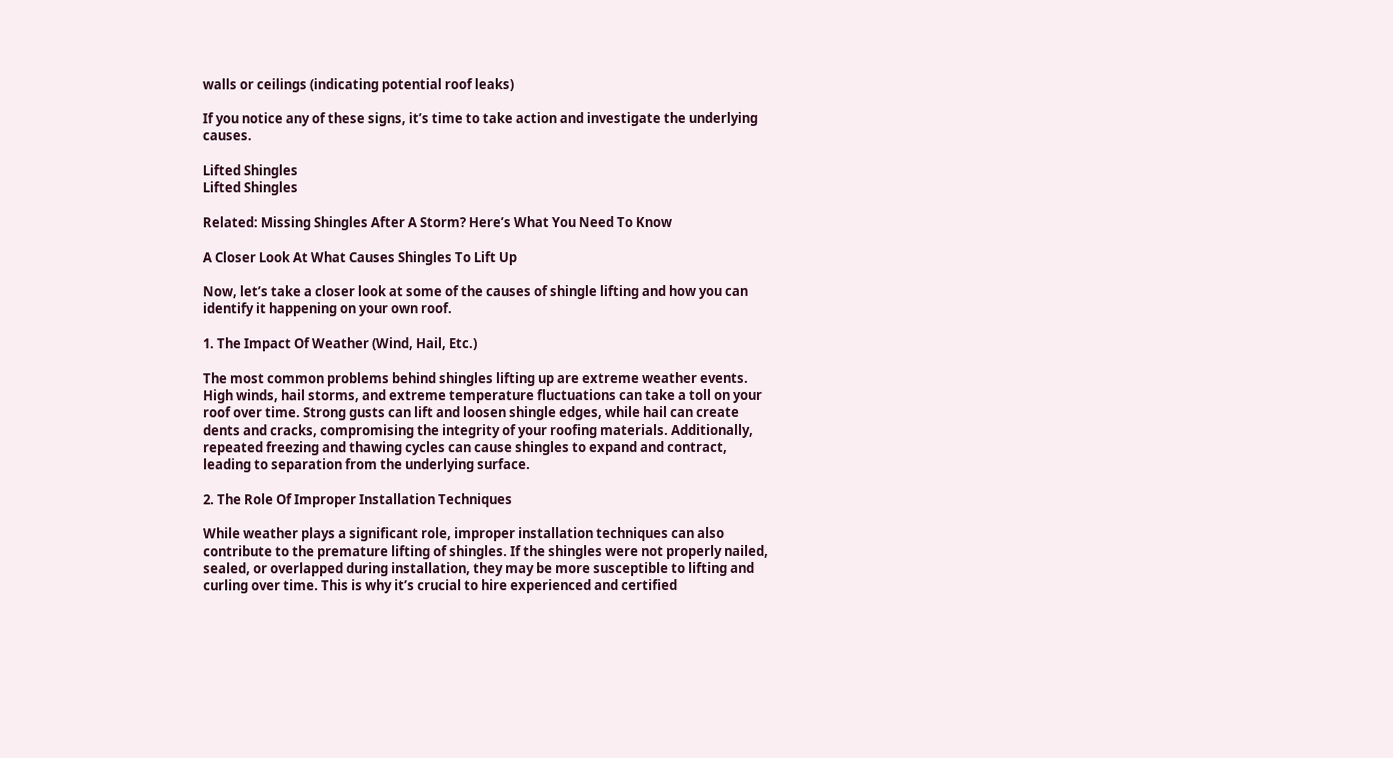walls or ceilings (indicating potential roof leaks)

If you notice any of these signs, it’s time to take action and investigate the underlying causes.

Lifted Shingles
Lifted Shingles

Related: Missing Shingles After A Storm? Here’s What You Need To Know

A Closer Look At What Causes Shingles To Lift Up

Now, let’s take a closer look at some of the causes of shingle lifting and how you can identify it happening on your own roof.

1. The Impact Of Weather (Wind, Hail, Etc.)

The most common problems behind shingles lifting up are extreme weather events. High winds, hail storms, and extreme temperature fluctuations can take a toll on your roof over time. Strong gusts can lift and loosen shingle edges, while hail can create dents and cracks, compromising the integrity of your roofing materials. Additionally, repeated freezing and thawing cycles can cause shingles to expand and contract, leading to separation from the underlying surface.

2. The Role Of Improper Installation Techniques

While weather plays a significant role, improper installation techniques can also contribute to the premature lifting of shingles. If the shingles were not properly nailed, sealed, or overlapped during installation, they may be more susceptible to lifting and curling over time. This is why it’s crucial to hire experienced and certified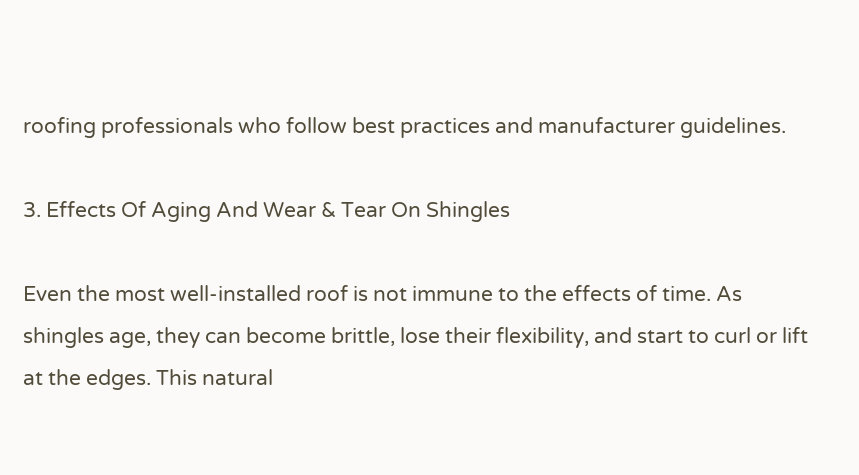roofing professionals who follow best practices and manufacturer guidelines.

3. Effects Of Aging And Wear & Tear On Shingles

Even the most well-installed roof is not immune to the effects of time. As shingles age, they can become brittle, lose their flexibility, and start to curl or lift at the edges. This natural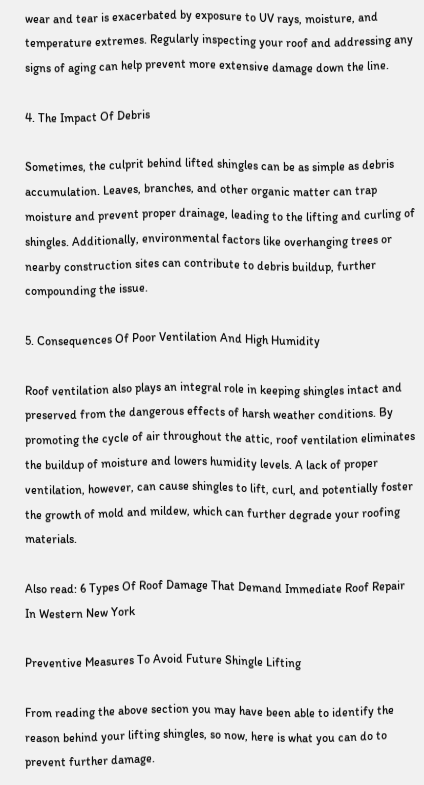wear and tear is exacerbated by exposure to UV rays, moisture, and temperature extremes. Regularly inspecting your roof and addressing any signs of aging can help prevent more extensive damage down the line.

4. The Impact Of Debris

Sometimes, the culprit behind lifted shingles can be as simple as debris accumulation. Leaves, branches, and other organic matter can trap moisture and prevent proper drainage, leading to the lifting and curling of shingles. Additionally, environmental factors like overhanging trees or nearby construction sites can contribute to debris buildup, further compounding the issue.

5. Consequences Of Poor Ventilation And High Humidity

Roof ventilation also plays an integral role in keeping shingles intact and preserved from the dangerous effects of harsh weather conditions. By promoting the cycle of air throughout the attic, roof ventilation eliminates the buildup of moisture and lowers humidity levels. A lack of proper ventilation, however, can cause shingles to lift, curl, and potentially foster the growth of mold and mildew, which can further degrade your roofing materials.

Also read: 6 Types Of Roof Damage That Demand Immediate Roof Repair In Western New York

Preventive Measures To Avoid Future Shingle Lifting

From reading the above section you may have been able to identify the reason behind your lifting shingles, so now, here is what you can do to prevent further damage.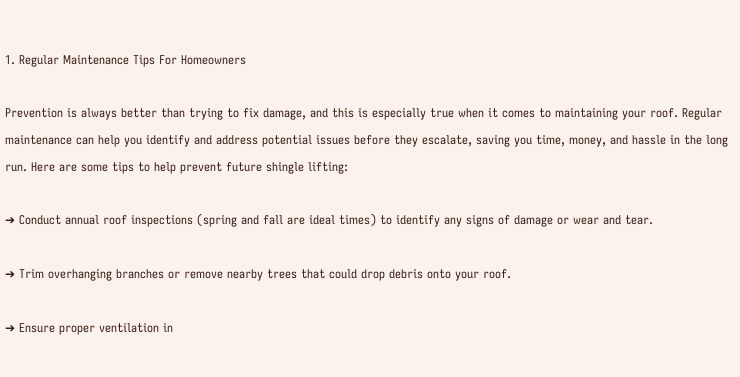1. Regular Maintenance Tips For Homeowners

Prevention is always better than trying to fix damage, and this is especially true when it comes to maintaining your roof. Regular maintenance can help you identify and address potential issues before they escalate, saving you time, money, and hassle in the long run. Here are some tips to help prevent future shingle lifting:

➔ Conduct annual roof inspections (spring and fall are ideal times) to identify any signs of damage or wear and tear.

➔ Trim overhanging branches or remove nearby trees that could drop debris onto your roof.

➔ Ensure proper ventilation in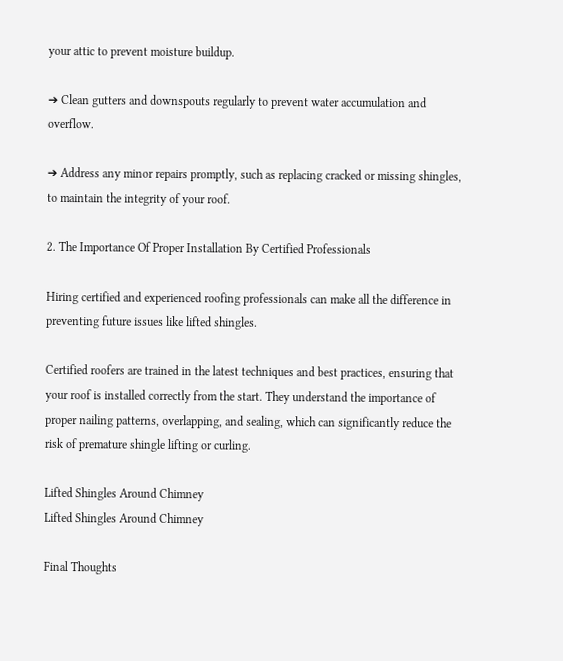your attic to prevent moisture buildup.

➔ Clean gutters and downspouts regularly to prevent water accumulation and overflow.

➔ Address any minor repairs promptly, such as replacing cracked or missing shingles, to maintain the integrity of your roof.

2. The Importance Of Proper Installation By Certified Professionals

Hiring certified and experienced roofing professionals can make all the difference in preventing future issues like lifted shingles.

Certified roofers are trained in the latest techniques and best practices, ensuring that your roof is installed correctly from the start. They understand the importance of proper nailing patterns, overlapping, and sealing, which can significantly reduce the risk of premature shingle lifting or curling.

Lifted Shingles Around Chimney
Lifted Shingles Around Chimney

Final Thoughts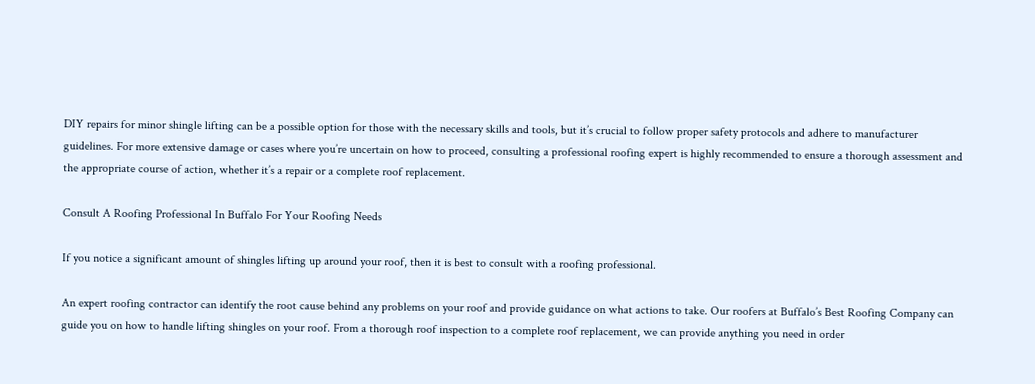DIY repairs for minor shingle lifting can be a possible option for those with the necessary skills and tools, but it’s crucial to follow proper safety protocols and adhere to manufacturer guidelines. For more extensive damage or cases where you’re uncertain on how to proceed, consulting a professional roofing expert is highly recommended to ensure a thorough assessment and the appropriate course of action, whether it’s a repair or a complete roof replacement.

Consult A Roofing Professional In Buffalo For Your Roofing Needs

If you notice a significant amount of shingles lifting up around your roof, then it is best to consult with a roofing professional.

An expert roofing contractor can identify the root cause behind any problems on your roof and provide guidance on what actions to take. Our roofers at Buffalo’s Best Roofing Company can guide you on how to handle lifting shingles on your roof. From a thorough roof inspection to a complete roof replacement, we can provide anything you need in order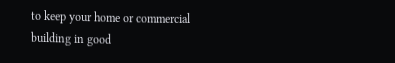to keep your home or commercial building in good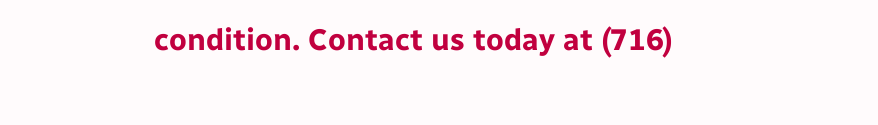condition. Contact us today at (716)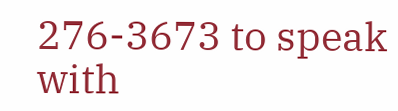276-3673 to speak with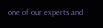one of our experts and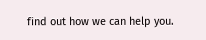find out how we can help you.